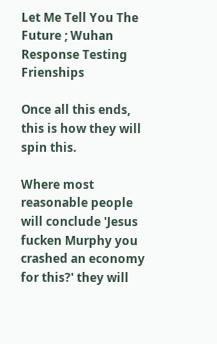Let Me Tell You The Future ; Wuhan Response Testing Frienships

Once all this ends, this is how they will spin this.

Where most reasonable people will conclude 'Jesus fucken Murphy you crashed an economy for this?' they will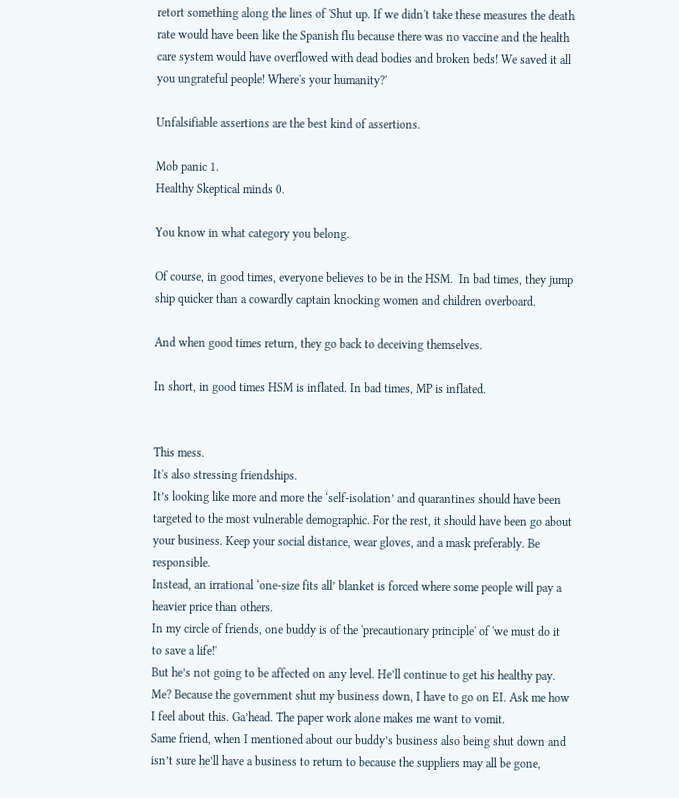retort something along the lines of 'Shut up. If we didn't take these measures the death rate would have been like the Spanish flu because there was no vaccine and the health care system would have overflowed with dead bodies and broken beds! We saved it all you ungrateful people! Where's your humanity?'

Unfalsifiable assertions are the best kind of assertions.

Mob panic 1.
Healthy Skeptical minds 0.

You know in what category you belong.

Of course, in good times, everyone believes to be in the HSM.  In bad times, they jump ship quicker than a cowardly captain knocking women and children overboard.

And when good times return, they go back to deceiving themselves.

In short, in good times HSM is inflated. In bad times, MP is inflated.


This mess.
It's also stressing friendships.
It’s looking like more and more the ‘self-isolation’ and quarantines should have been targeted to the most vulnerable demographic. For the rest, it should have been go about your business. Keep your social distance, wear gloves, and a mask preferably. Be responsible.
Instead, an irrational ‘one-size fits all’ blanket is forced where some people will pay a heavier price than others.
In my circle of friends, one buddy is of the 'precautionary principle' of 'we must do it to save a life!'
But he’s not going to be affected on any level. He’ll continue to get his healthy pay.
Me? Because the government shut my business down, I have to go on EI. Ask me how I feel about this. Ga’head. The paper work alone makes me want to vomit.
Same friend, when I mentioned about our buddy’s business also being shut down and isn’t sure he’ll have a business to return to because the suppliers may all be gone,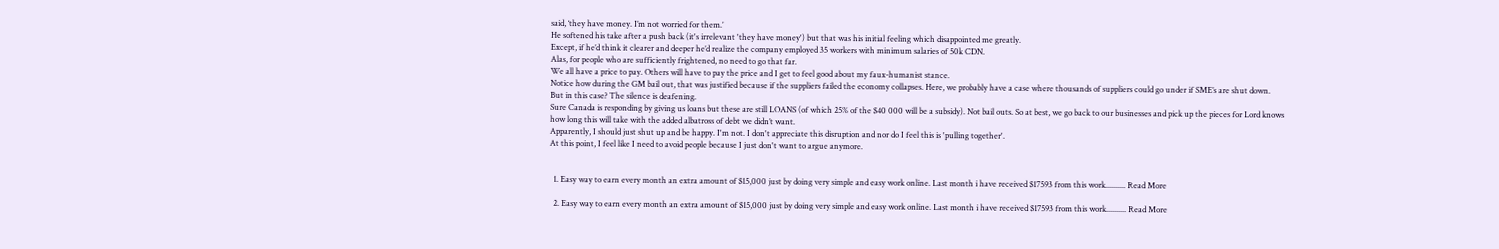said, ‘they have money. I’m not worried for them.’
He softened his take after a push back (it's irrelevant 'they have money') but that was his initial feeling which disappointed me greatly.
Except, if he’d think it clearer and deeper he’d realize the company employed 35 workers with minimum salaries of 50k CDN.
Alas, for people who are sufficiently frightened, no need to go that far.
We all have a price to pay. Others will have to pay the price and I get to feel good about my faux-humanist stance.
Notice how during the GM bail out, that was justified because if the suppliers failed the economy collapses. Here, we probably have a case where thousands of suppliers could go under if SME’s are shut down.
But in this case? The silence is deafening.
Sure Canada is responding by giving us loans but these are still LOANS (of which 25% of the $40 000 will be a subsidy). Not bail outs. So at best, we go back to our businesses and pick up the pieces for Lord knows how long this will take with the added albatross of debt we didn’t want.
Apparently, I should just shut up and be happy. I'm not. I don't appreciate this disruption and nor do I feel this is 'pulling together'.
At this point, I feel like I need to avoid people because I just don't want to argue anymore.


  1. Easy way to earn every month an extra amount of $15,000 just by doing very simple and easy work online. Last month i have received $17593 from this work.......... Read More

  2. Easy way to earn every month an extra amount of $15,000 just by doing very simple and easy work online. Last month i have received $17593 from this work.......... Read More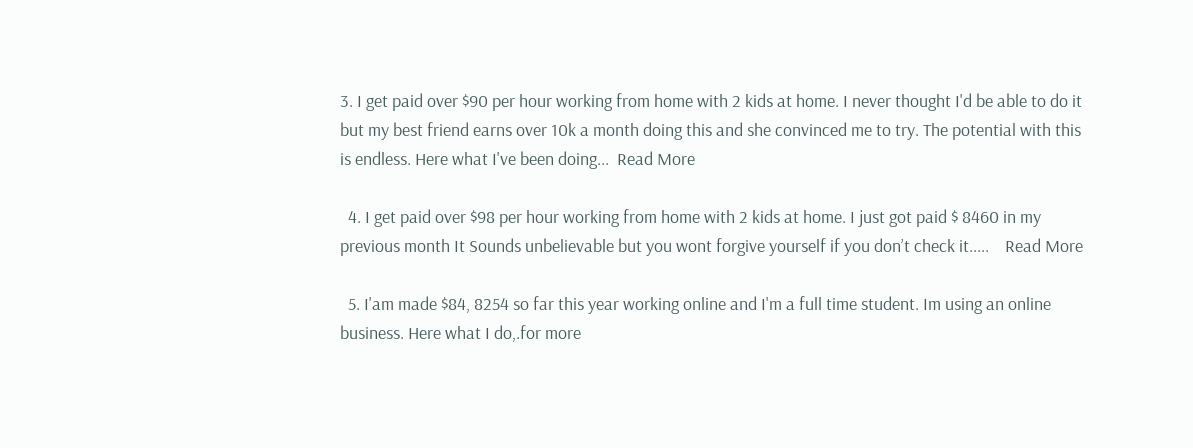3. I get paid over $90 per hour working from home with 2 kids at home. I never thought I'd be able to do it but my best friend earns over 10k a month doing this and she convinced me to try. The potential with this is endless. Here what I've been doing...  Read More

  4. I get paid over $98 per hour working from home with 2 kids at home. I just got paid $ 8460 in my previous month It Sounds unbelievable but you wont forgive yourself if you don’t check it.....    Read More

  5. I'am made $84, 8254 so far this year working online and I'm a full time student. Im using an online business. Here what I do,.for more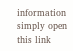information simply open this link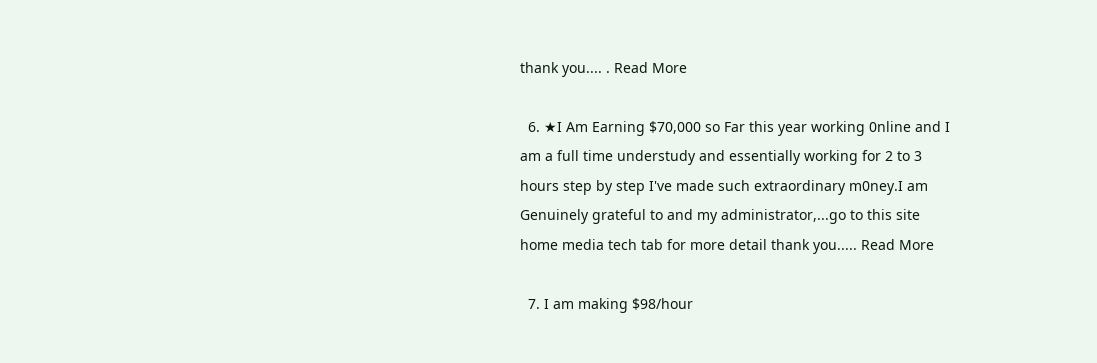thank you.... . Read More

  6. ★I Am Earning $70,000 so Far this year working 0nline and I am a full time understudy and essentially working for 2 to 3 hours step by step I've made such extraordinary m0ney.I am Genuinely grateful to and my administrator,...go to this site home media tech tab for more detail thank you..... Read More

  7. I am making $98/hour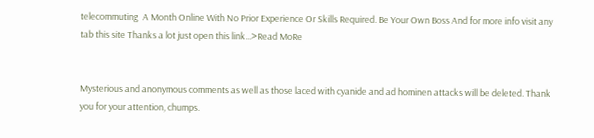telecommuting  A Month Online With No Prior Experience Or Skills Required. Be Your Own Boss And for more info visit any tab this site Thanks a lot just open this link...>Read MoRe


Mysterious and anonymous comments as well as those laced with cyanide and ad hominen attacks will be deleted. Thank you for your attention, chumps.